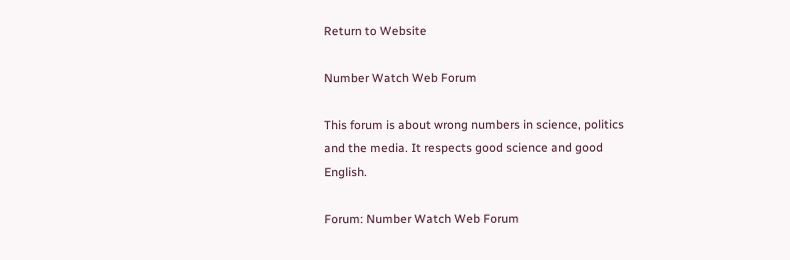Return to Website

Number Watch Web Forum

This forum is about wrong numbers in science, politics and the media. It respects good science and good English.

Forum: Number Watch Web Forum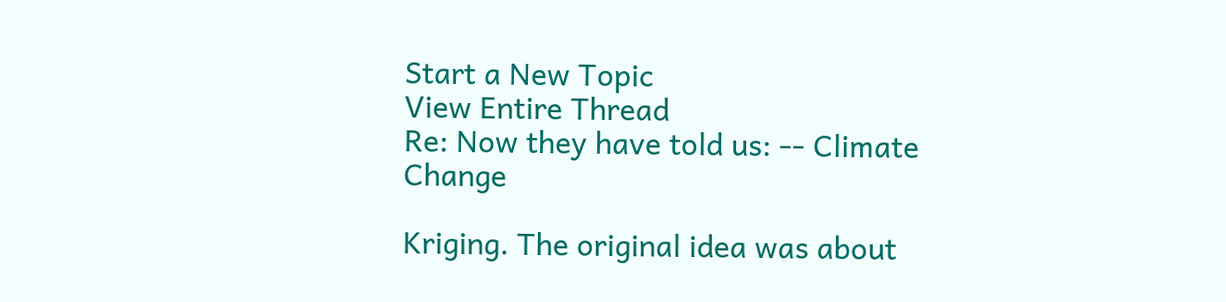Start a New Topic
View Entire Thread
Re: Now they have told us: -- Climate Change

Kriging. The original idea was about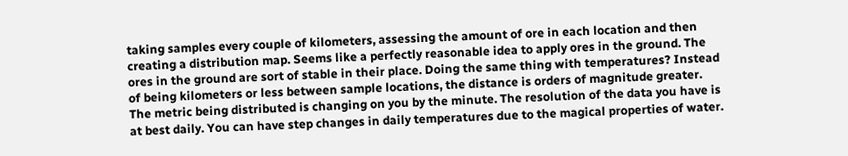taking samples every couple of kilometers, assessing the amount of ore in each location and then creating a distribution map. Seems like a perfectly reasonable idea to apply ores in the ground. The ores in the ground are sort of stable in their place. Doing the same thing with temperatures? Instead of being kilometers or less between sample locations, the distance is orders of magnitude greater. The metric being distributed is changing on you by the minute. The resolution of the data you have is at best daily. You can have step changes in daily temperatures due to the magical properties of water.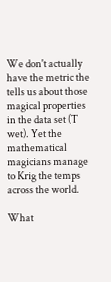We don't actually have the metric the tells us about those magical properties in the data set (T wet). Yet the mathematical magicians manage to Krig the temps across the world.

What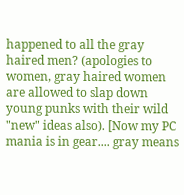happened to all the gray haired men? (apologies to women, gray haired women are allowed to slap down young punks with their wild "new" ideas also). [Now my PC mania is in gear.... gray means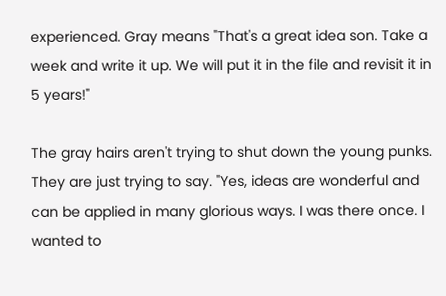experienced. Gray means "That's a great idea son. Take a week and write it up. We will put it in the file and revisit it in 5 years!"

The gray hairs aren't trying to shut down the young punks. They are just trying to say. "Yes, ideas are wonderful and can be applied in many glorious ways. I was there once. I wanted to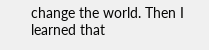change the world. Then I learned that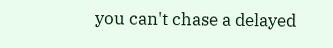you can't chase a delayed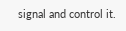signal and control it.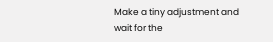Make a tiny adjustment and wait for the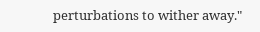perturbations to wither away."